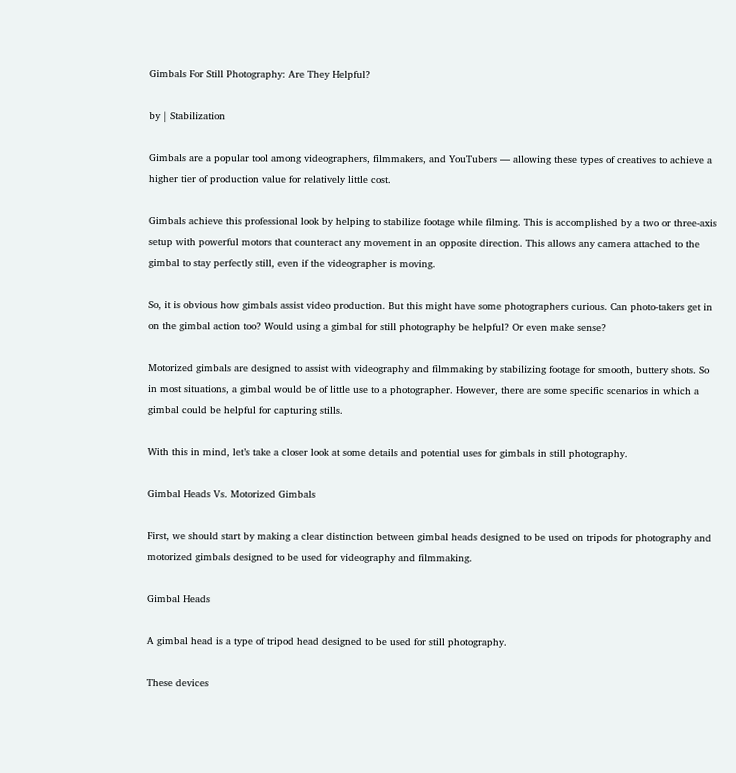Gimbals For Still Photography: Are They Helpful?

by | Stabilization

Gimbals are a popular tool among videographers, filmmakers, and YouTubers — allowing these types of creatives to achieve a higher tier of production value for relatively little cost.

Gimbals achieve this professional look by helping to stabilize footage while filming. This is accomplished by a two or three-axis setup with powerful motors that counteract any movement in an opposite direction. This allows any camera attached to the gimbal to stay perfectly still, even if the videographer is moving.

So, it is obvious how gimbals assist video production. But this might have some photographers curious. Can photo-takers get in on the gimbal action too? Would using a gimbal for still photography be helpful? Or even make sense?

Motorized gimbals are designed to assist with videography and filmmaking by stabilizing footage for smooth, buttery shots. So in most situations, a gimbal would be of little use to a photographer. However, there are some specific scenarios in which a gimbal could be helpful for capturing stills.

With this in mind, let’s take a closer look at some details and potential uses for gimbals in still photography.

Gimbal Heads Vs. Motorized Gimbals

First, we should start by making a clear distinction between gimbal heads designed to be used on tripods for photography and motorized gimbals designed to be used for videography and filmmaking.

Gimbal Heads

A gimbal head is a type of tripod head designed to be used for still photography.

These devices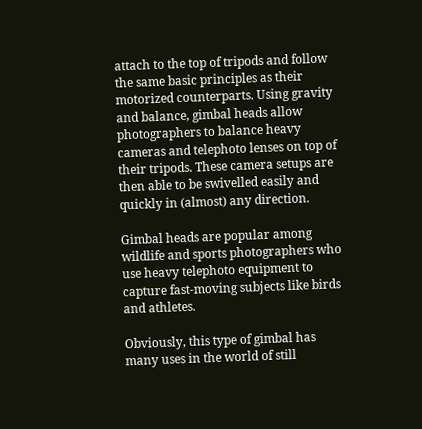attach to the top of tripods and follow the same basic principles as their motorized counterparts. Using gravity and balance, gimbal heads allow photographers to balance heavy cameras and telephoto lenses on top of their tripods. These camera setups are then able to be swivelled easily and quickly in (almost) any direction.

Gimbal heads are popular among wildlife and sports photographers who use heavy telephoto equipment to capture fast-moving subjects like birds and athletes.

Obviously, this type of gimbal has many uses in the world of still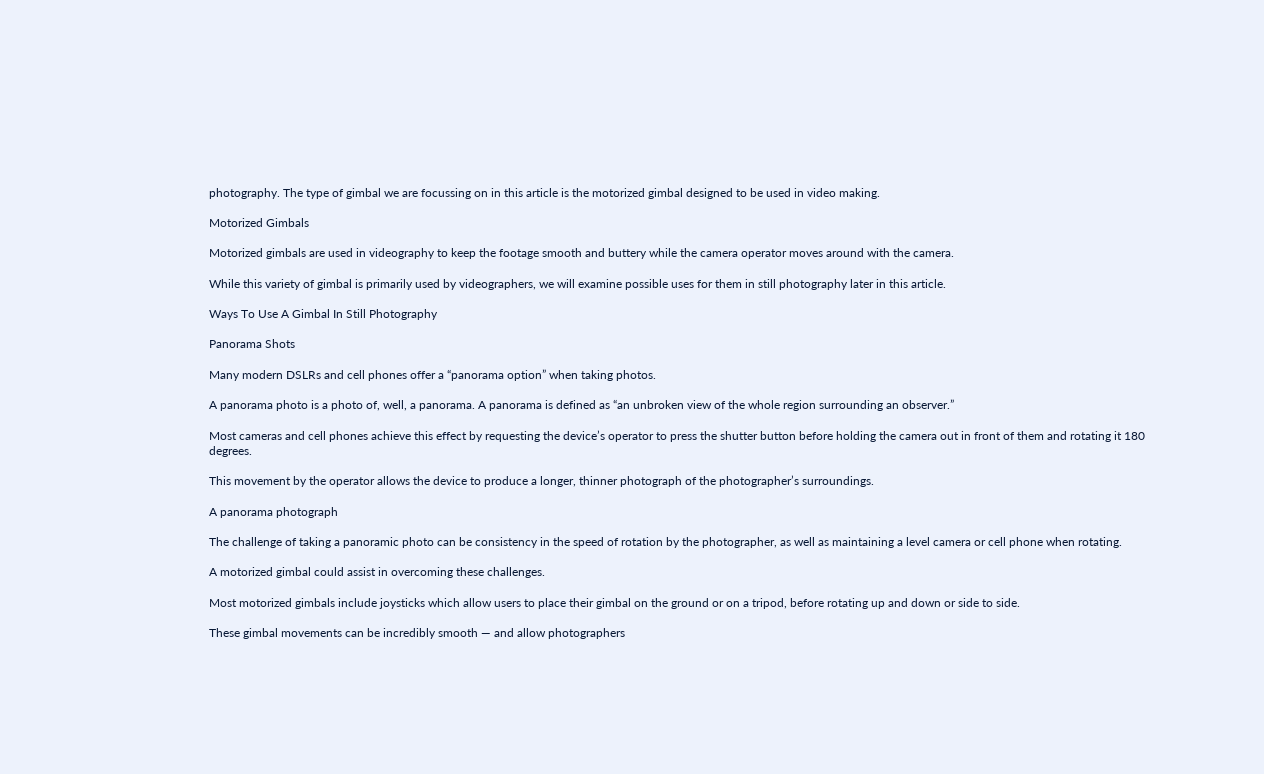photography. The type of gimbal we are focussing on in this article is the motorized gimbal designed to be used in video making.

Motorized Gimbals

Motorized gimbals are used in videography to keep the footage smooth and buttery while the camera operator moves around with the camera.

While this variety of gimbal is primarily used by videographers, we will examine possible uses for them in still photography later in this article.

Ways To Use A Gimbal In Still Photography

Panorama Shots

Many modern DSLRs and cell phones offer a “panorama option” when taking photos.

A panorama photo is a photo of, well, a panorama. A panorama is defined as “an unbroken view of the whole region surrounding an observer.”

Most cameras and cell phones achieve this effect by requesting the device’s operator to press the shutter button before holding the camera out in front of them and rotating it 180 degrees.

This movement by the operator allows the device to produce a longer, thinner photograph of the photographer’s surroundings.

A panorama photograph

The challenge of taking a panoramic photo can be consistency in the speed of rotation by the photographer, as well as maintaining a level camera or cell phone when rotating.

A motorized gimbal could assist in overcoming these challenges.

Most motorized gimbals include joysticks which allow users to place their gimbal on the ground or on a tripod, before rotating up and down or side to side.

These gimbal movements can be incredibly smooth — and allow photographers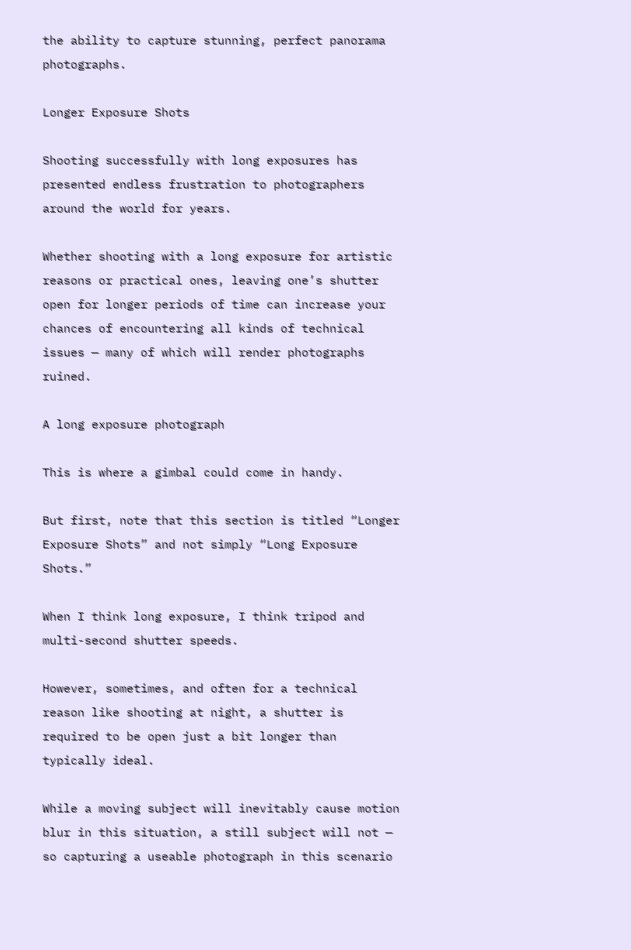the ability to capture stunning, perfect panorama photographs.

Longer Exposure Shots

Shooting successfully with long exposures has presented endless frustration to photographers around the world for years.

Whether shooting with a long exposure for artistic reasons or practical ones, leaving one’s shutter open for longer periods of time can increase your chances of encountering all kinds of technical issues — many of which will render photographs ruined.

A long exposure photograph

This is where a gimbal could come in handy.

But first, note that this section is titled “Longer Exposure Shots” and not simply “Long Exposure Shots.”

When I think long exposure, I think tripod and multi-second shutter speeds.

However, sometimes, and often for a technical reason like shooting at night, a shutter is required to be open just a bit longer than typically ideal.

While a moving subject will inevitably cause motion blur in this situation, a still subject will not — so capturing a useable photograph in this scenario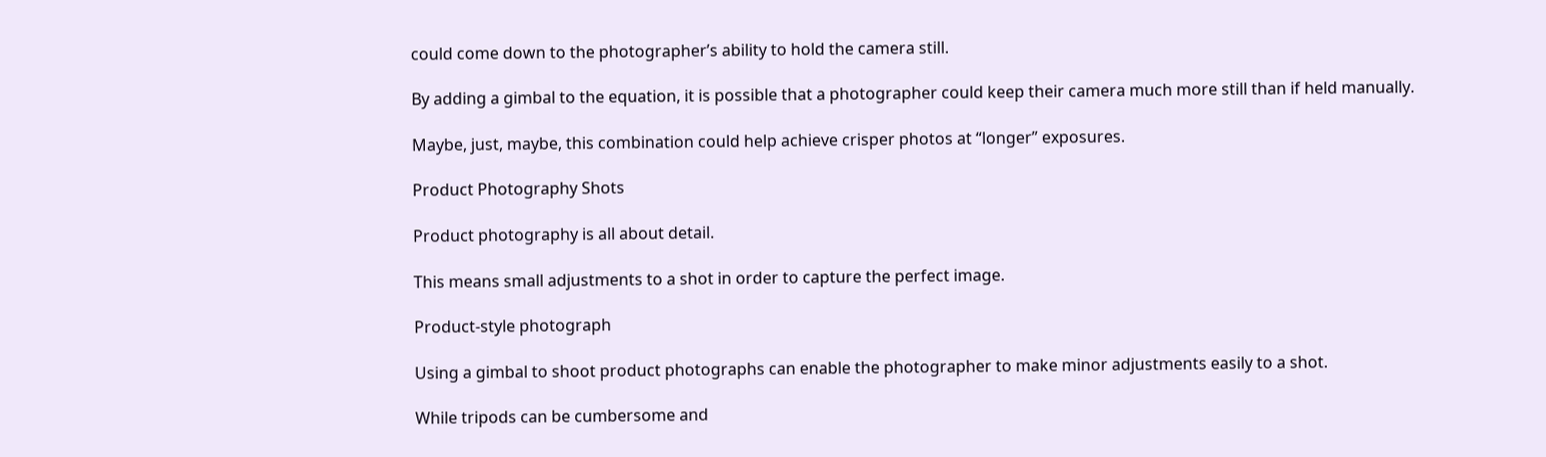could come down to the photographer’s ability to hold the camera still.

By adding a gimbal to the equation, it is possible that a photographer could keep their camera much more still than if held manually.

Maybe, just, maybe, this combination could help achieve crisper photos at “longer” exposures.

Product Photography Shots

Product photography is all about detail.

This means small adjustments to a shot in order to capture the perfect image.

Product-style photograph

Using a gimbal to shoot product photographs can enable the photographer to make minor adjustments easily to a shot.

While tripods can be cumbersome and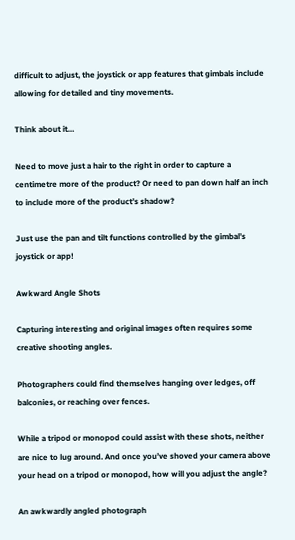difficult to adjust, the joystick or app features that gimbals include allowing for detailed and tiny movements.

Think about it…

Need to move just a hair to the right in order to capture a centimetre more of the product? Or need to pan down half an inch to include more of the product’s shadow?

Just use the pan and tilt functions controlled by the gimbal’s joystick or app!

Awkward Angle Shots

Capturing interesting and original images often requires some creative shooting angles.

Photographers could find themselves hanging over ledges, off balconies, or reaching over fences.

While a tripod or monopod could assist with these shots, neither are nice to lug around. And once you’ve shoved your camera above your head on a tripod or monopod, how will you adjust the angle?

An awkwardly angled photograph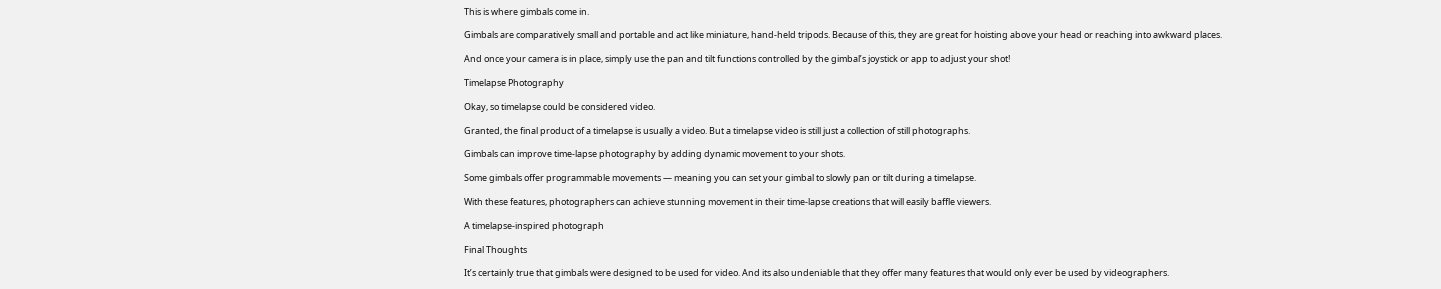This is where gimbals come in.

Gimbals are comparatively small and portable and act like miniature, hand-held tripods. Because of this, they are great for hoisting above your head or reaching into awkward places.

And once your camera is in place, simply use the pan and tilt functions controlled by the gimbal’s joystick or app to adjust your shot!

Timelapse Photography

Okay, so timelapse could be considered video.

Granted, the final product of a timelapse is usually a video. But a timelapse video is still just a collection of still photographs.

Gimbals can improve time-lapse photography by adding dynamic movement to your shots.

Some gimbals offer programmable movements — meaning you can set your gimbal to slowly pan or tilt during a timelapse.

With these features, photographers can achieve stunning movement in their time-lapse creations that will easily baffle viewers.

A timelapse-inspired photograph

Final Thoughts

It’s certainly true that gimbals were designed to be used for video. And its also undeniable that they offer many features that would only ever be used by videographers.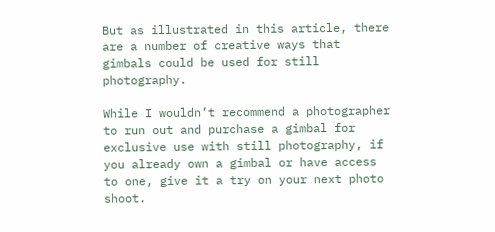But as illustrated in this article, there are a number of creative ways that gimbals could be used for still photography.

While I wouldn’t recommend a photographer to run out and purchase a gimbal for exclusive use with still photography, if you already own a gimbal or have access to one, give it a try on your next photo shoot.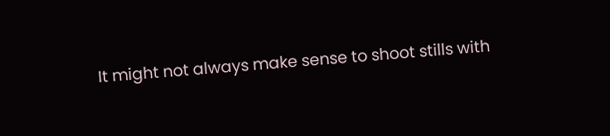It might not always make sense to shoot stills with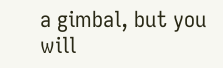a gimbal, but you will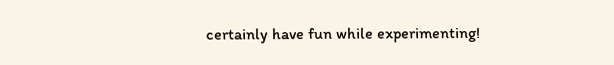certainly have fun while experimenting!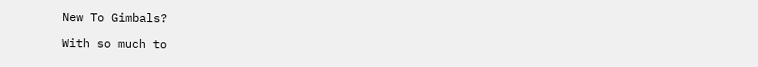New To Gimbals?

With so much to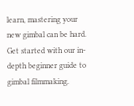learn, mastering your new gimbal can be hard. Get started with our in-depth beginner guide to gimbal filmmaking.